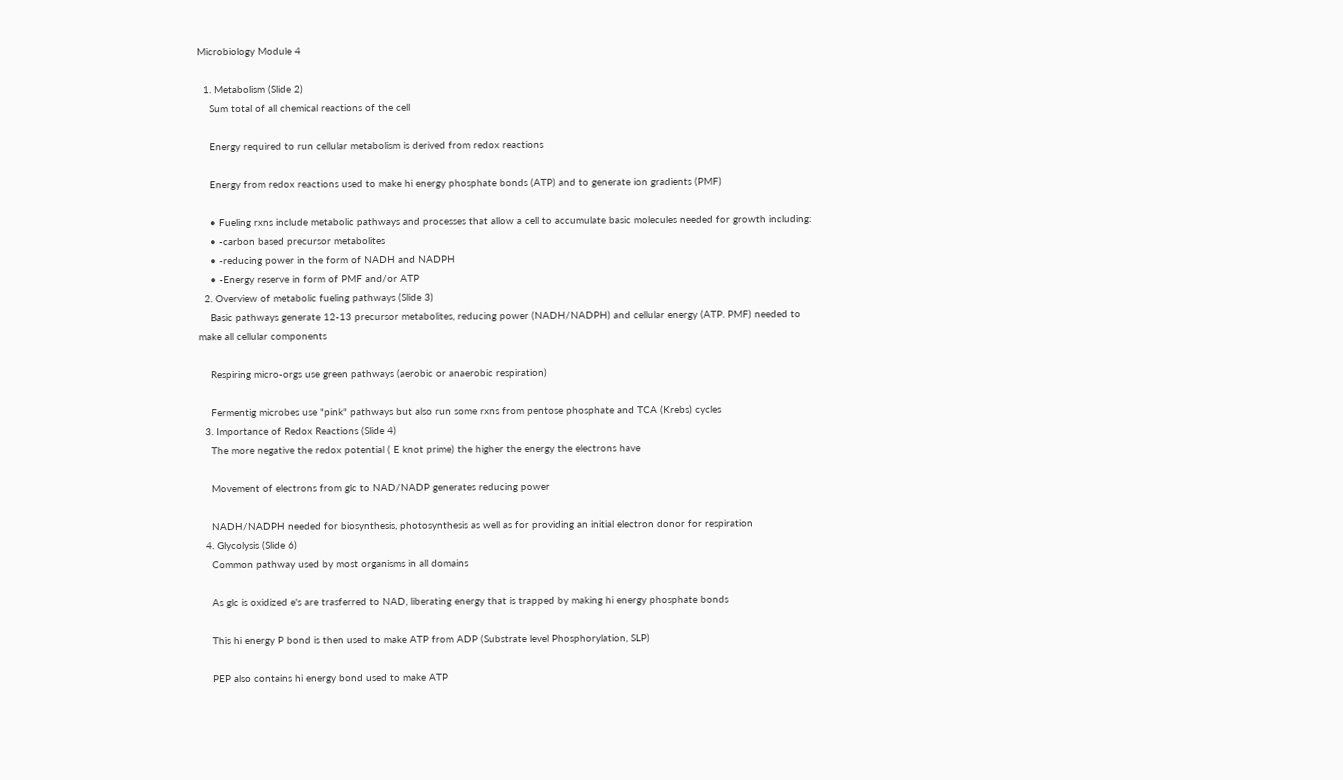Microbiology Module 4

  1. Metabolism (Slide 2)
    Sum total of all chemical reactions of the cell

    Energy required to run cellular metabolism is derived from redox reactions

    Energy from redox reactions used to make hi energy phosphate bonds (ATP) and to generate ion gradients (PMF)

    • Fueling rxns include metabolic pathways and processes that allow a cell to accumulate basic molecules needed for growth including:
    • -carbon based precursor metabolites
    • -reducing power in the form of NADH and NADPH
    • -Energy reserve in form of PMF and/or ATP
  2. Overview of metabolic fueling pathways (Slide 3)
    Basic pathways generate 12-13 precursor metabolites, reducing power (NADH/NADPH) and cellular energy (ATP. PMF) needed to make all cellular components

    Respiring micro-orgs use green pathways (aerobic or anaerobic respiration)

    Fermentig microbes use "pink" pathways but also run some rxns from pentose phosphate and TCA (Krebs) cycles
  3. Importance of Redox Reactions (Slide 4)
    The more negative the redox potential ( E knot prime) the higher the energy the electrons have

    Movement of electrons from glc to NAD/NADP generates reducing power

    NADH/NADPH needed for biosynthesis, photosynthesis as well as for providing an initial electron donor for respiration
  4. Glycolysis (Slide 6)
    Common pathway used by most organisms in all domains

    As glc is oxidized e's are trasferred to NAD, liberating energy that is trapped by making hi energy phosphate bonds

    This hi energy P bond is then used to make ATP from ADP (Substrate level Phosphorylation, SLP)

    PEP also contains hi energy bond used to make ATP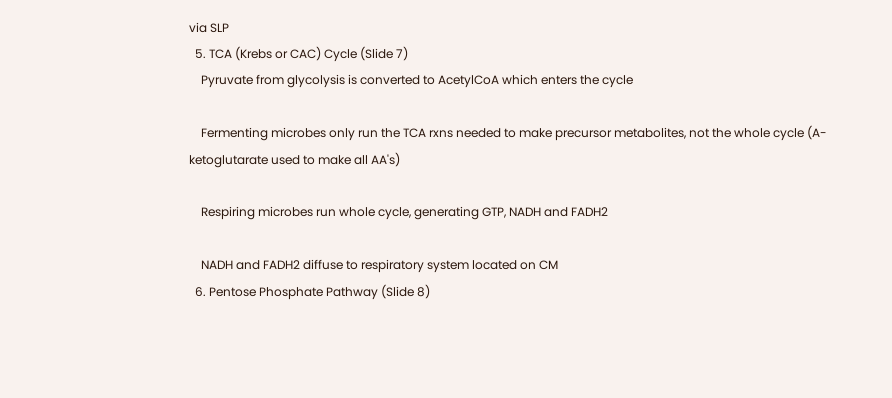via SLP
  5. TCA (Krebs or CAC) Cycle (Slide 7)
    Pyruvate from glycolysis is converted to AcetylCoA which enters the cycle

    Fermenting microbes only run the TCA rxns needed to make precursor metabolites, not the whole cycle (A-ketoglutarate used to make all AA's)

    Respiring microbes run whole cycle, generating GTP, NADH and FADH2

    NADH and FADH2 diffuse to respiratory system located on CM
  6. Pentose Phosphate Pathway (Slide 8)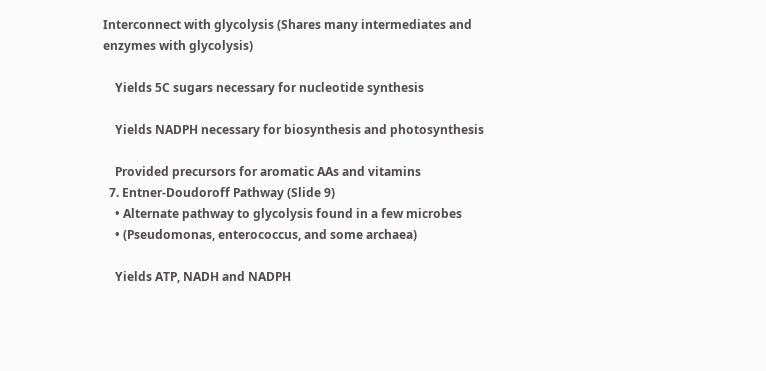Interconnect with glycolysis (Shares many intermediates and enzymes with glycolysis)

    Yields 5C sugars necessary for nucleotide synthesis

    Yields NADPH necessary for biosynthesis and photosynthesis

    Provided precursors for aromatic AAs and vitamins
  7. Entner-Doudoroff Pathway (Slide 9)
    • Alternate pathway to glycolysis found in a few microbes
    • (Pseudomonas, enterococcus, and some archaea)

    Yields ATP, NADH and NADPH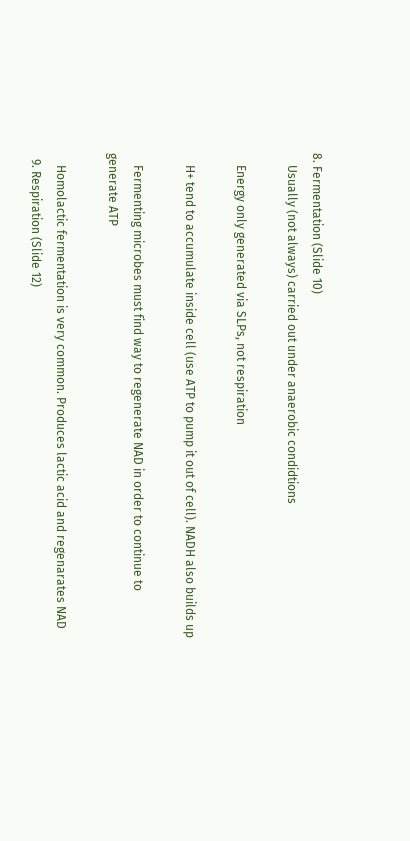8. Fermentation (Slide 10)
    Usually (not always) carried out under anaerobic condidtions

    Energy only generated via SLPs, not respiration

    H+ tend to accumulate inside cell (use ATP to pump it out of cell). NADH also builds up

    Fermenting microbes must find way to regenerate NAD in order to continue to generate ATP

    Homolactic fermentation is very common. Produces lactic acid and regenarates NAD
  9. Respiration (Slide 12)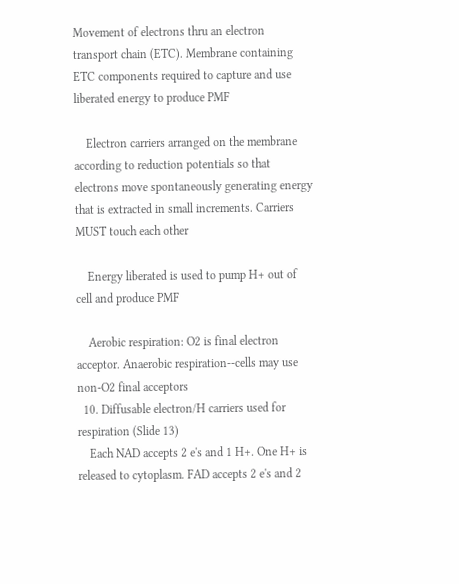Movement of electrons thru an electron transport chain (ETC). Membrane containing ETC components required to capture and use liberated energy to produce PMF

    Electron carriers arranged on the membrane according to reduction potentials so that electrons move spontaneously generating energy that is extracted in small increments. Carriers MUST touch each other

    Energy liberated is used to pump H+ out of cell and produce PMF

    Aerobic respiration: O2 is final electron acceptor. Anaerobic respiration--cells may use non-O2 final acceptors
  10. Diffusable electron/H carriers used for respiration (Slide 13)
    Each NAD accepts 2 e's and 1 H+. One H+ is released to cytoplasm. FAD accepts 2 e's and 2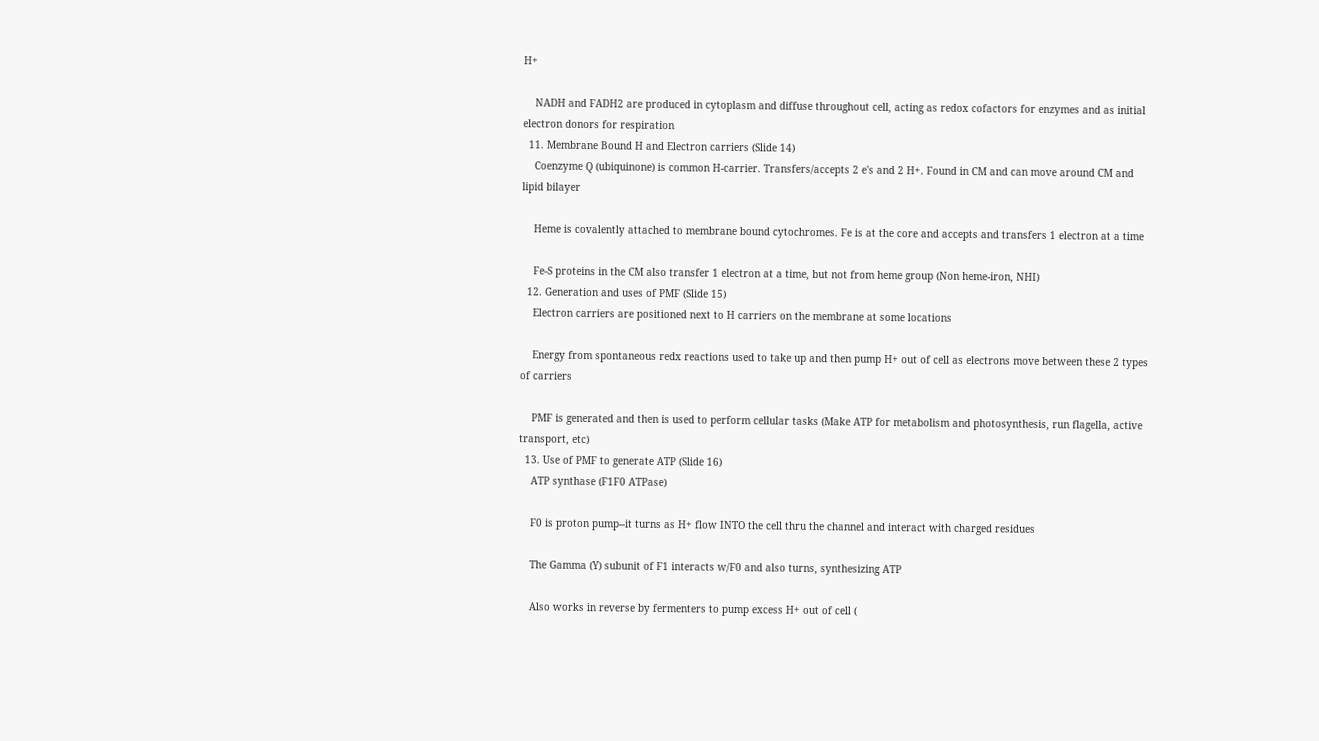H+

    NADH and FADH2 are produced in cytoplasm and diffuse throughout cell, acting as redox cofactors for enzymes and as initial electron donors for respiration
  11. Membrane Bound H and Electron carriers (Slide 14)
    Coenzyme Q (ubiquinone) is common H-carrier. Transfers/accepts 2 e's and 2 H+. Found in CM and can move around CM and lipid bilayer

    Heme is covalently attached to membrane bound cytochromes. Fe is at the core and accepts and transfers 1 electron at a time

    Fe-S proteins in the CM also transfer 1 electron at a time, but not from heme group (Non heme-iron, NHI)
  12. Generation and uses of PMF (Slide 15)
    Electron carriers are positioned next to H carriers on the membrane at some locations

    Energy from spontaneous redx reactions used to take up and then pump H+ out of cell as electrons move between these 2 types of carriers

    PMF is generated and then is used to perform cellular tasks (Make ATP for metabolism and photosynthesis, run flagella, active transport, etc)
  13. Use of PMF to generate ATP (Slide 16)
    ATP synthase (F1F0 ATPase)

    F0 is proton pump--it turns as H+ flow INTO the cell thru the channel and interact with charged residues

    The Gamma (Y) subunit of F1 interacts w/F0 and also turns, synthesizing ATP

    Also works in reverse by fermenters to pump excess H+ out of cell (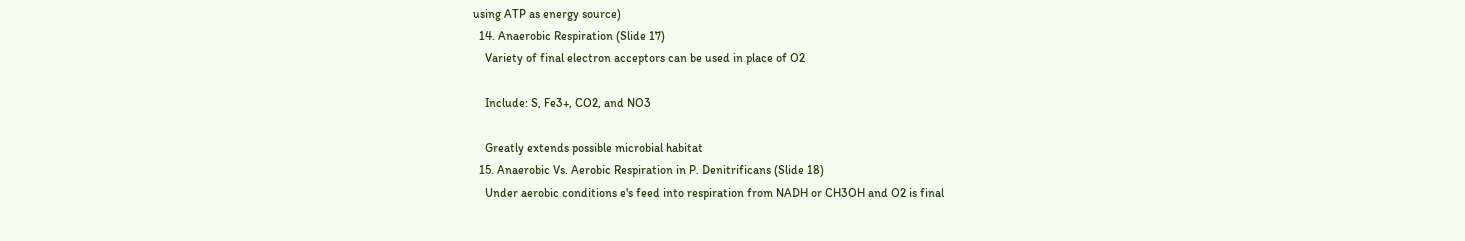using ATP as energy source)
  14. Anaerobic Respiration (Slide 17)
    Variety of final electron acceptors can be used in place of O2

    Include: S, Fe3+, CO2, and NO3

    Greatly extends possible microbial habitat
  15. Anaerobic Vs. Aerobic Respiration in P. Denitrificans (Slide 18)
    Under aerobic conditions e's feed into respiration from NADH or CH3OH and O2 is final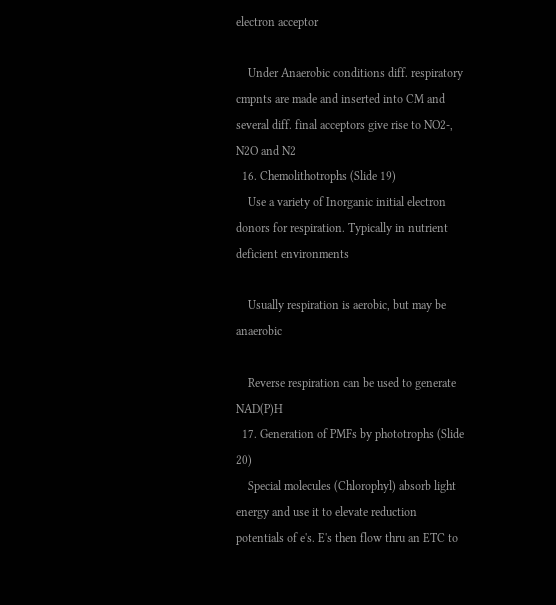electron acceptor

    Under Anaerobic conditions diff. respiratory cmpnts are made and inserted into CM and several diff. final acceptors give rise to NO2-, N2O and N2
  16. Chemolithotrophs (Slide 19)
    Use a variety of Inorganic initial electron donors for respiration. Typically in nutrient deficient environments

    Usually respiration is aerobic, but may be anaerobic

    Reverse respiration can be used to generate NAD(P)H
  17. Generation of PMFs by phototrophs (Slide 20)
    Special molecules (Chlorophyl) absorb light energy and use it to elevate reduction potentials of e's. E's then flow thru an ETC to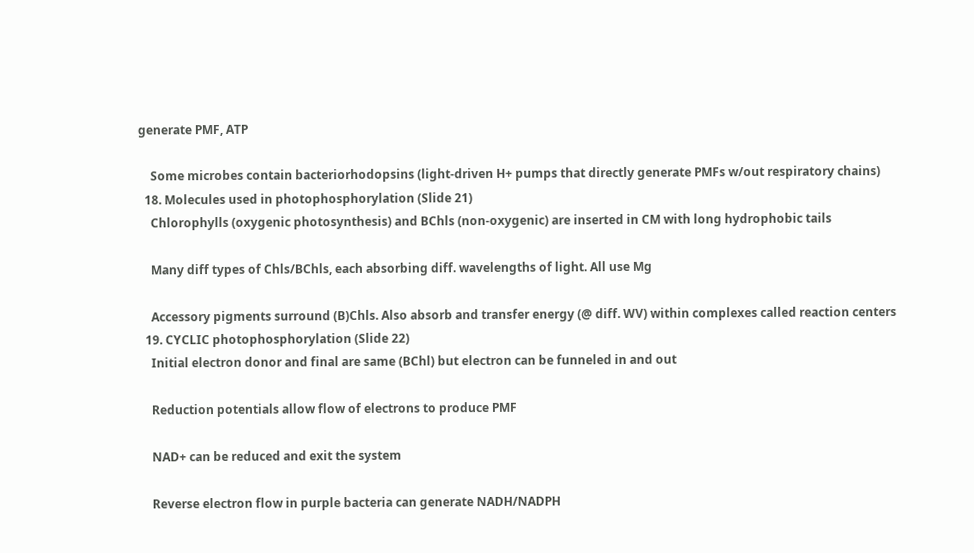generate PMF, ATP

    Some microbes contain bacteriorhodopsins (light-driven H+ pumps that directly generate PMFs w/out respiratory chains)
  18. Molecules used in photophosphorylation (Slide 21)
    Chlorophylls (oxygenic photosynthesis) and BChls (non-oxygenic) are inserted in CM with long hydrophobic tails

    Many diff types of Chls/BChls, each absorbing diff. wavelengths of light. All use Mg

    Accessory pigments surround (B)Chls. Also absorb and transfer energy (@ diff. WV) within complexes called reaction centers
  19. CYCLIC photophosphorylation (Slide 22)
    Initial electron donor and final are same (BChl) but electron can be funneled in and out

    Reduction potentials allow flow of electrons to produce PMF

    NAD+ can be reduced and exit the system

    Reverse electron flow in purple bacteria can generate NADH/NADPH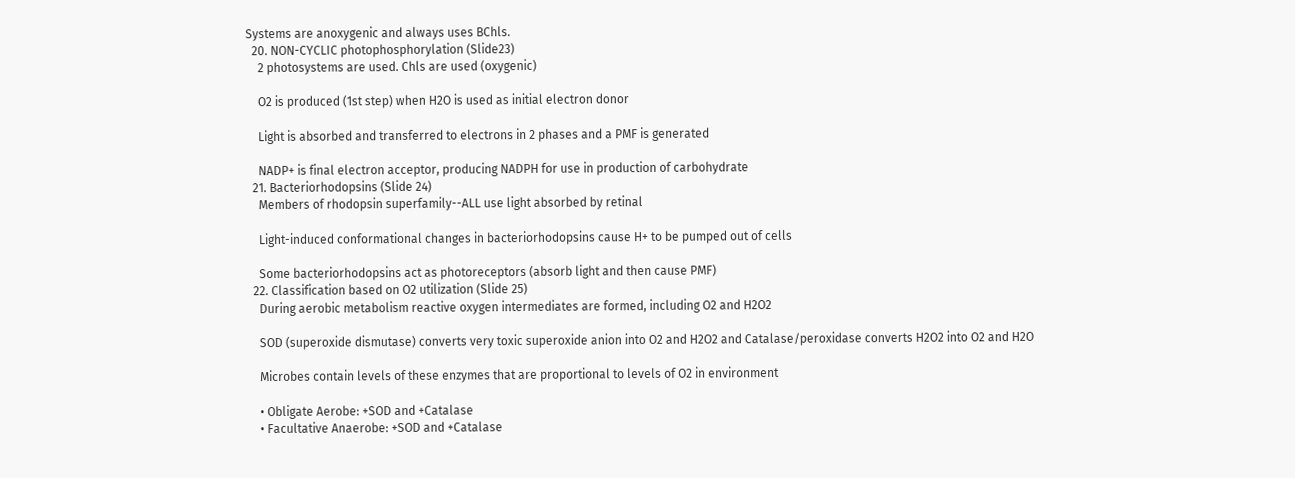Systems are anoxygenic and always uses BChls.
  20. NON-CYCLIC photophosphorylation (Slide23)
    2 photosystems are used. Chls are used (oxygenic)

    O2 is produced (1st step) when H2O is used as initial electron donor

    Light is absorbed and transferred to electrons in 2 phases and a PMF is generated

    NADP+ is final electron acceptor, producing NADPH for use in production of carbohydrate
  21. Bacteriorhodopsins (Slide 24)
    Members of rhodopsin superfamily--ALL use light absorbed by retinal

    Light-induced conformational changes in bacteriorhodopsins cause H+ to be pumped out of cells

    Some bacteriorhodopsins act as photoreceptors (absorb light and then cause PMF)
  22. Classification based on O2 utilization (Slide 25)
    During aerobic metabolism reactive oxygen intermediates are formed, including O2 and H2O2

    SOD (superoxide dismutase) converts very toxic superoxide anion into O2 and H2O2 and Catalase/peroxidase converts H2O2 into O2 and H2O

    Microbes contain levels of these enzymes that are proportional to levels of O2 in environment

    • Obligate Aerobe: +SOD and +Catalase
    • Facultative Anaerobe: +SOD and +Catalase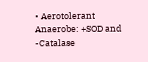• Aerotolerant Anaerobe: +SOD and -Catalase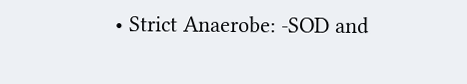• Strict Anaerobe: -SOD and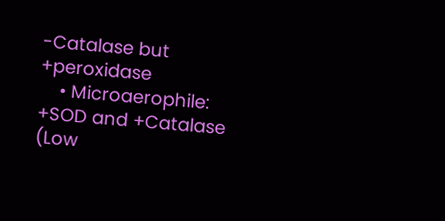-Catalase but +peroxidase
    • Microaerophile: +SOD and +Catalase (Low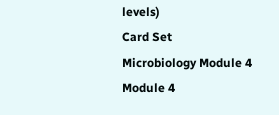levels)
Card Set
Microbiology Module 4
Module 4